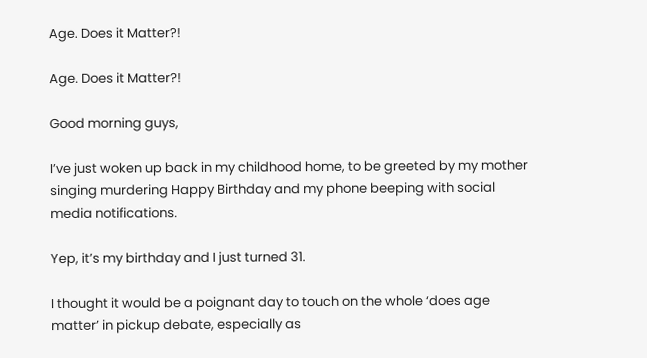Age. Does it Matter?!

Age. Does it Matter?!

Good morning guys,

I’ve just woken up back in my childhood home, to be greeted by my mother singing murdering Happy Birthday and my phone beeping with social media notifications.

Yep, it’s my birthday and I just turned 31.

I thought it would be a poignant day to touch on the whole ‘does age matter’ in pickup debate, especially as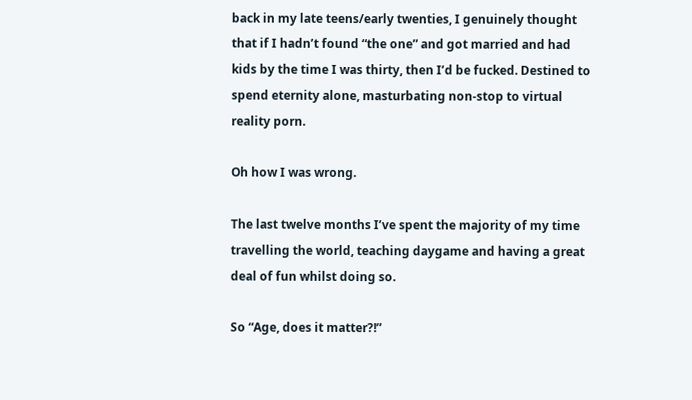back in my late teens/early twenties, I genuinely thought that if I hadn’t found “the one” and got married and had kids by the time I was thirty, then I’d be fucked. Destined to spend eternity alone, masturbating non-stop to virtual reality porn.

Oh how I was wrong.

The last twelve months I’ve spent the majority of my time travelling the world, teaching daygame and having a great deal of fun whilst doing so.

So “Age, does it matter?!”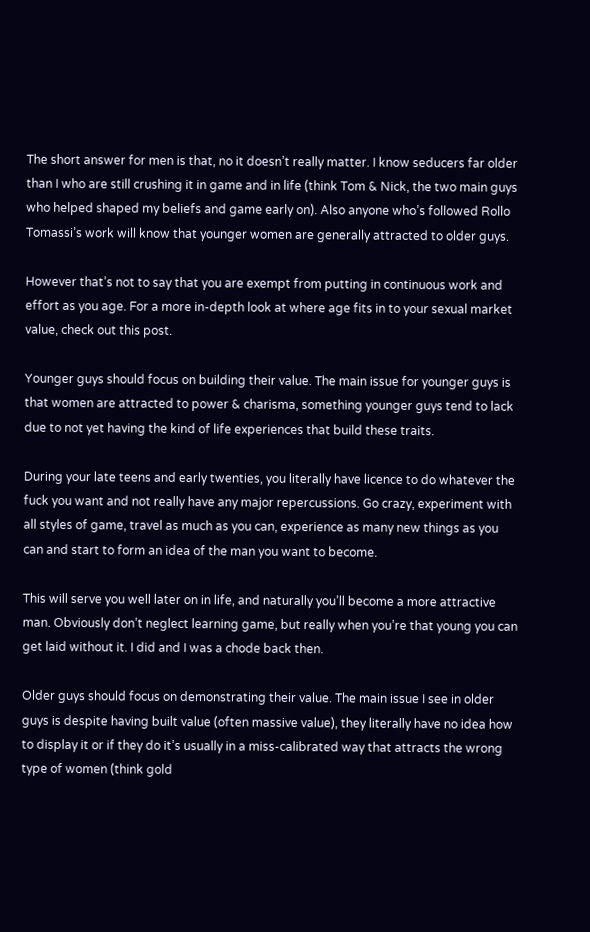The short answer for men is that, no it doesn’t really matter. I know seducers far older than I who are still crushing it in game and in life (think Tom & Nick, the two main guys who helped shaped my beliefs and game early on). Also anyone who’s followed Rollo Tomassi’s work will know that younger women are generally attracted to older guys.

However that’s not to say that you are exempt from putting in continuous work and effort as you age. For a more in-depth look at where age fits in to your sexual market value, check out this post.

Younger guys should focus on building their value. The main issue for younger guys is that women are attracted to power & charisma, something younger guys tend to lack due to not yet having the kind of life experiences that build these traits.

During your late teens and early twenties, you literally have licence to do whatever the fuck you want and not really have any major repercussions. Go crazy, experiment with all styles of game, travel as much as you can, experience as many new things as you can and start to form an idea of the man you want to become.

This will serve you well later on in life, and naturally you’ll become a more attractive man. Obviously don’t neglect learning game, but really when you’re that young you can get laid without it. I did and I was a chode back then.

Older guys should focus on demonstrating their value. The main issue I see in older guys is despite having built value (often massive value), they literally have no idea how to display it or if they do it’s usually in a miss-calibrated way that attracts the wrong type of women (think gold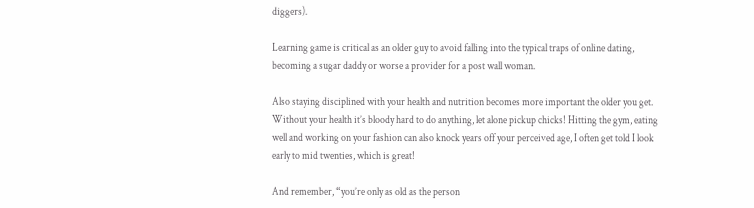diggers).

Learning game is critical as an older guy to avoid falling into the typical traps of online dating, becoming a sugar daddy or worse a provider for a post wall woman.

Also staying disciplined with your health and nutrition becomes more important the older you get. Without your health it’s bloody hard to do anything, let alone pickup chicks! Hitting the gym, eating well and working on your fashion can also knock years off your perceived age, I often get told I look early to mid twenties, which is great!

And remember, “you’re only as old as the person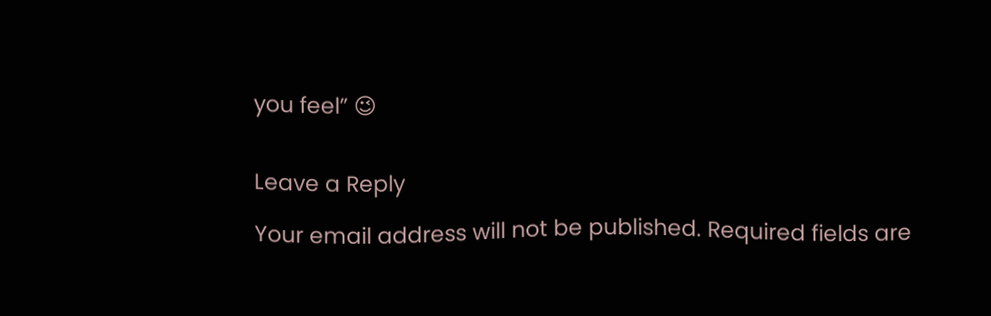you feel” 😉


Leave a Reply

Your email address will not be published. Required fields are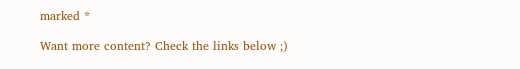marked *

Want more content? Check the links below ;)